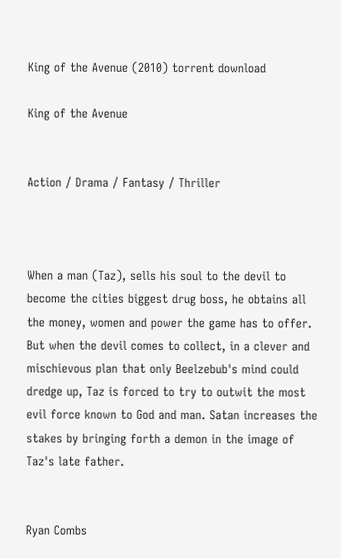King of the Avenue (2010) torrent download

King of the Avenue


Action / Drama / Fantasy / Thriller



When a man (Taz), sells his soul to the devil to become the cities biggest drug boss, he obtains all the money, women and power the game has to offer. But when the devil comes to collect, in a clever and mischievous plan that only Beelzebub's mind could dredge up, Taz is forced to try to outwit the most evil force known to God and man. Satan increases the stakes by bringing forth a demon in the image of Taz's late father.


Ryan Combs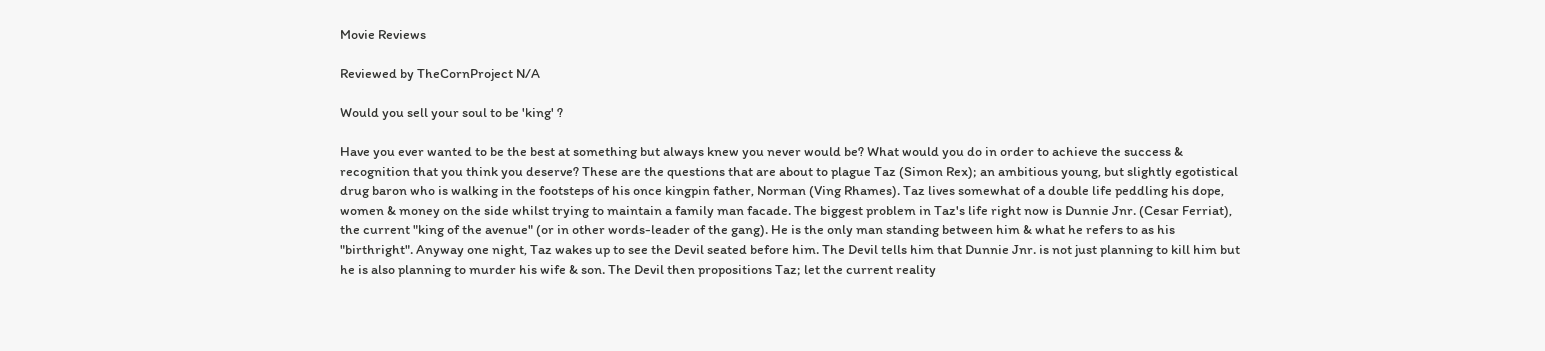Movie Reviews

Reviewed by TheCornProject N/A

Would you sell your soul to be 'king' ?

Have you ever wanted to be the best at something but always knew you never would be? What would you do in order to achieve the success & recognition that you think you deserve? These are the questions that are about to plague Taz (Simon Rex); an ambitious young, but slightly egotistical drug baron who is walking in the footsteps of his once kingpin father, Norman (Ving Rhames). Taz lives somewhat of a double life peddling his dope, women & money on the side whilst trying to maintain a family man facade. The biggest problem in Taz's life right now is Dunnie Jnr. (Cesar Ferriat), the current "king of the avenue" (or in other words-leader of the gang). He is the only man standing between him & what he refers to as his "birthright". Anyway one night, Taz wakes up to see the Devil seated before him. The Devil tells him that Dunnie Jnr. is not just planning to kill him but he is also planning to murder his wife & son. The Devil then propositions Taz; let the current reality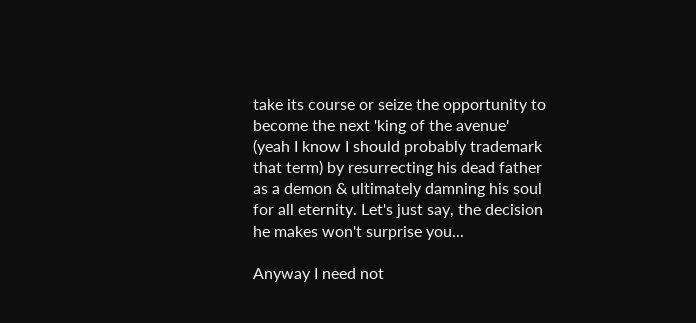take its course or seize the opportunity to become the next 'king of the avenue' (yeah I know I should probably trademark that term) by resurrecting his dead father as a demon & ultimately damning his soul for all eternity. Let's just say, the decision he makes won't surprise you...

Anyway I need not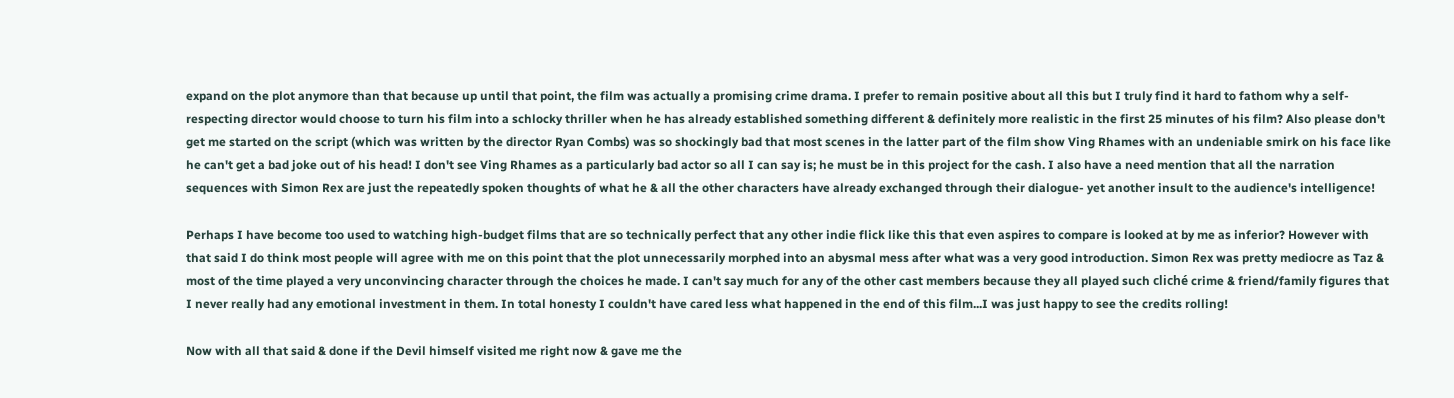expand on the plot anymore than that because up until that point, the film was actually a promising crime drama. I prefer to remain positive about all this but I truly find it hard to fathom why a self-respecting director would choose to turn his film into a schlocky thriller when he has already established something different & definitely more realistic in the first 25 minutes of his film? Also please don't get me started on the script (which was written by the director Ryan Combs) was so shockingly bad that most scenes in the latter part of the film show Ving Rhames with an undeniable smirk on his face like he can't get a bad joke out of his head! I don't see Ving Rhames as a particularly bad actor so all I can say is; he must be in this project for the cash. I also have a need mention that all the narration sequences with Simon Rex are just the repeatedly spoken thoughts of what he & all the other characters have already exchanged through their dialogue- yet another insult to the audience's intelligence!

Perhaps I have become too used to watching high-budget films that are so technically perfect that any other indie flick like this that even aspires to compare is looked at by me as inferior? However with that said I do think most people will agree with me on this point that the plot unnecessarily morphed into an abysmal mess after what was a very good introduction. Simon Rex was pretty mediocre as Taz & most of the time played a very unconvincing character through the choices he made. I can't say much for any of the other cast members because they all played such cliché crime & friend/family figures that I never really had any emotional investment in them. In total honesty I couldn't have cared less what happened in the end of this film...I was just happy to see the credits rolling!

Now with all that said & done if the Devil himself visited me right now & gave me the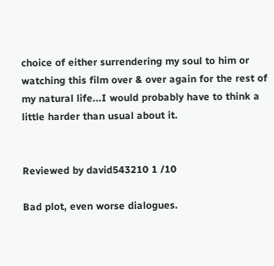choice of either surrendering my soul to him or watching this film over & over again for the rest of my natural life...I would probably have to think a little harder than usual about it.


Reviewed by david543210 1 /10

Bad plot, even worse dialogues.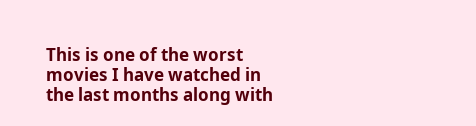This is one of the worst movies I have watched in the last months along with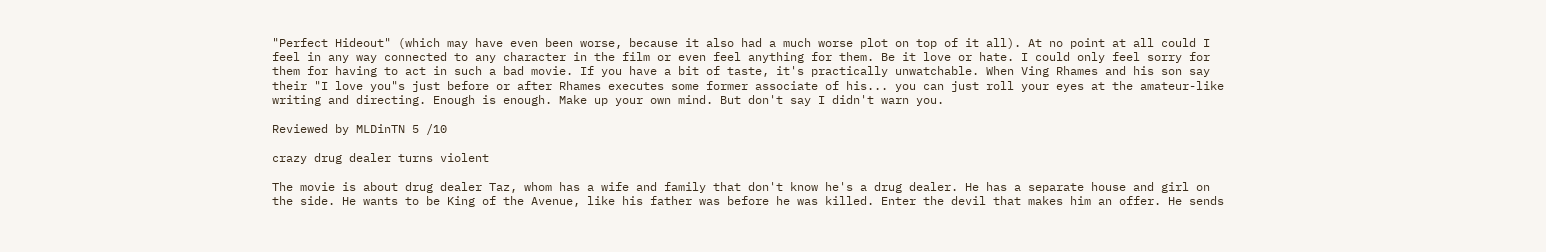"Perfect Hideout" (which may have even been worse, because it also had a much worse plot on top of it all). At no point at all could I feel in any way connected to any character in the film or even feel anything for them. Be it love or hate. I could only feel sorry for them for having to act in such a bad movie. If you have a bit of taste, it's practically unwatchable. When Ving Rhames and his son say their "I love you"s just before or after Rhames executes some former associate of his... you can just roll your eyes at the amateur-like writing and directing. Enough is enough. Make up your own mind. But don't say I didn't warn you.

Reviewed by MLDinTN 5 /10

crazy drug dealer turns violent

The movie is about drug dealer Taz, whom has a wife and family that don't know he's a drug dealer. He has a separate house and girl on the side. He wants to be King of the Avenue, like his father was before he was killed. Enter the devil that makes him an offer. He sends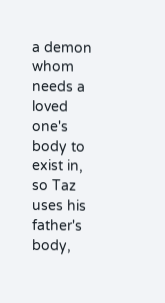a demon whom needs a loved one's body to exist in, so Taz uses his father's body,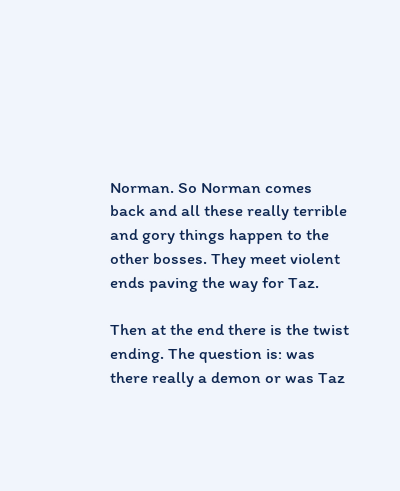Norman. So Norman comes back and all these really terrible and gory things happen to the other bosses. They meet violent ends paving the way for Taz.

Then at the end there is the twist ending. The question is: was there really a demon or was Taz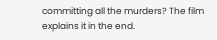committing all the murders? The film explains it in the end.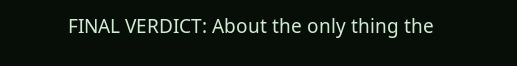FINAL VERDICT: About the only thing the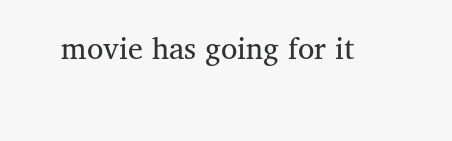movie has going for it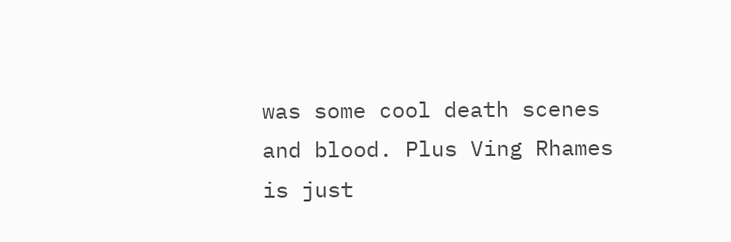was some cool death scenes and blood. Plus Ving Rhames is just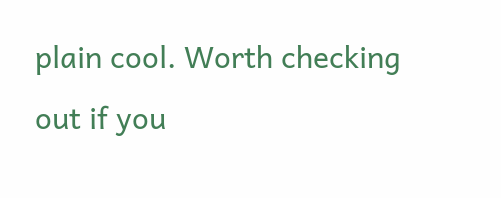plain cool. Worth checking out if you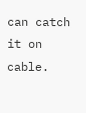can catch it on cable.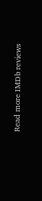Read more IMDb reviews